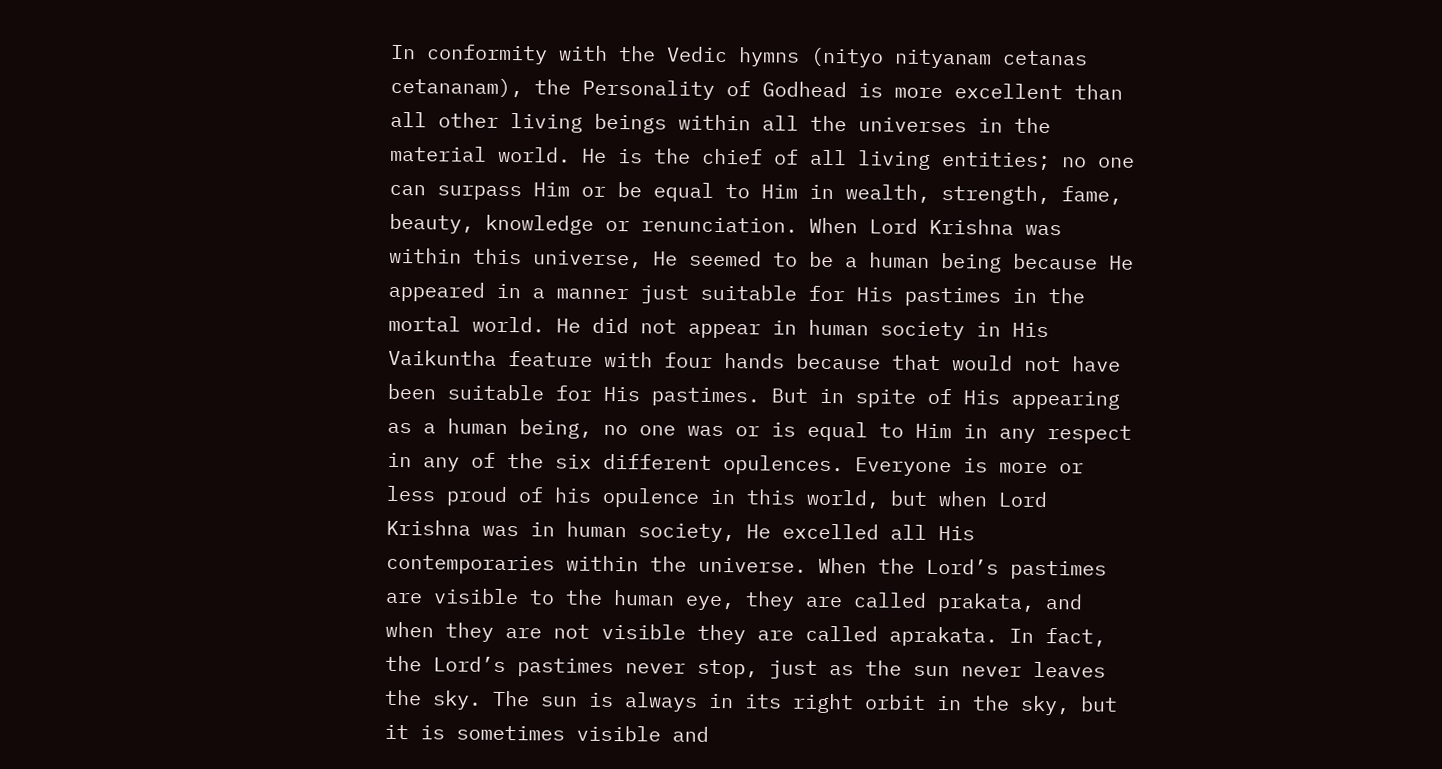In conformity with the Vedic hymns (nityo nityanam cetanas cetananam), the Personality of Godhead is more excellent than all other living beings within all the universes in the material world. He is the chief of all living entities; no one can surpass Him or be equal to Him in wealth, strength, fame, beauty, knowledge or renunciation. When Lord Krishna was within this universe, He seemed to be a human being because He appeared in a manner just suitable for His pastimes in the mortal world. He did not appear in human society in His Vaikuntha feature with four hands because that would not have been suitable for His pastimes. But in spite of His appearing as a human being, no one was or is equal to Him in any respect in any of the six different opulences. Everyone is more or less proud of his opulence in this world, but when Lord Krishna was in human society, He excelled all His contemporaries within the universe. When the Lord’s pastimes are visible to the human eye, they are called prakata, and when they are not visible they are called aprakata. In fact, the Lord’s pastimes never stop, just as the sun never leaves the sky. The sun is always in its right orbit in the sky, but it is sometimes visible and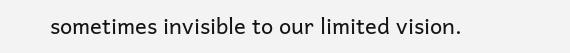sometimes invisible to our limited vision.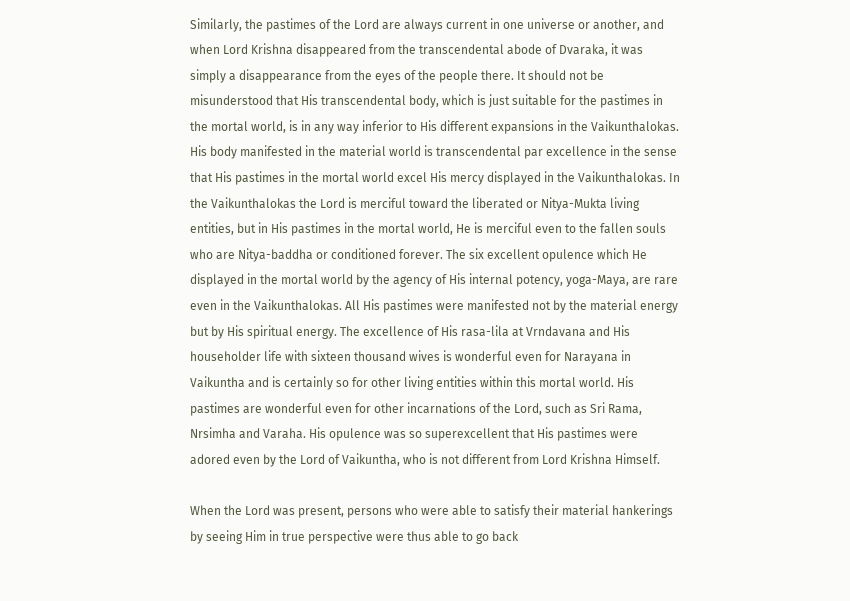Similarly, the pastimes of the Lord are always current in one universe or another, and when Lord Krishna disappeared from the transcendental abode of Dvaraka, it was simply a disappearance from the eyes of the people there. It should not be misunderstood that His transcendental body, which is just suitable for the pastimes in the mortal world, is in any way inferior to His different expansions in the Vaikunthalokas. His body manifested in the material world is transcendental par excellence in the sense that His pastimes in the mortal world excel His mercy displayed in the Vaikunthalokas. In the Vaikunthalokas the Lord is merciful toward the liberated or Nitya-Mukta living entities, but in His pastimes in the mortal world, He is merciful even to the fallen souls who are Nitya-baddha or conditioned forever. The six excellent opulence which He displayed in the mortal world by the agency of His internal potency, yoga-Maya, are rare even in the Vaikunthalokas. All His pastimes were manifested not by the material energy but by His spiritual energy. The excellence of His rasa-lila at Vrndavana and His householder life with sixteen thousand wives is wonderful even for Narayana in Vaikuntha and is certainly so for other living entities within this mortal world. His pastimes are wonderful even for other incarnations of the Lord, such as Sri Rama, Nrsimha and Varaha. His opulence was so superexcellent that His pastimes were adored even by the Lord of Vaikuntha, who is not different from Lord Krishna Himself.

When the Lord was present, persons who were able to satisfy their material hankerings by seeing Him in true perspective were thus able to go back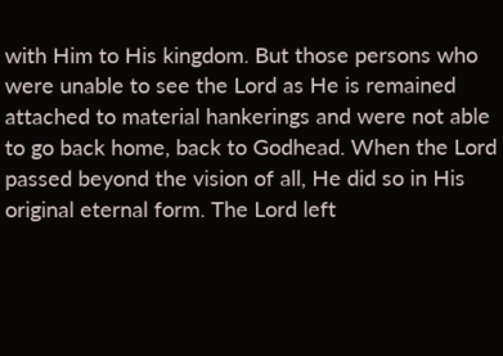with Him to His kingdom. But those persons who were unable to see the Lord as He is remained attached to material hankerings and were not able to go back home, back to Godhead. When the Lord passed beyond the vision of all, He did so in His original eternal form. The Lord left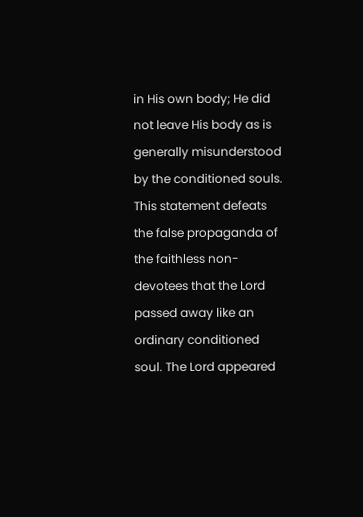in His own body; He did not leave His body as is generally misunderstood by the conditioned souls. This statement defeats the false propaganda of the faithless non-devotees that the Lord passed away like an ordinary conditioned soul. The Lord appeared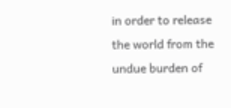in order to release the world from the undue burden of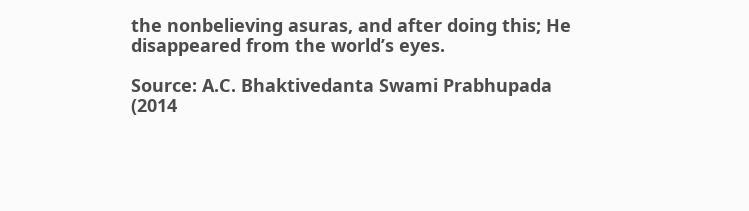the nonbelieving asuras, and after doing this; He disappeared from the world’s eyes.

Source: A.C. Bhaktivedanta Swami Prabhupada (2014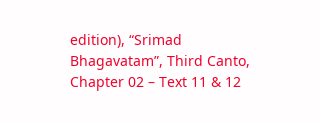edition), “Srimad Bhagavatam”, Third Canto, Chapter 02 – Text 11 & 12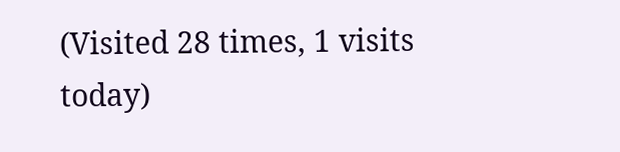(Visited 28 times, 1 visits today)